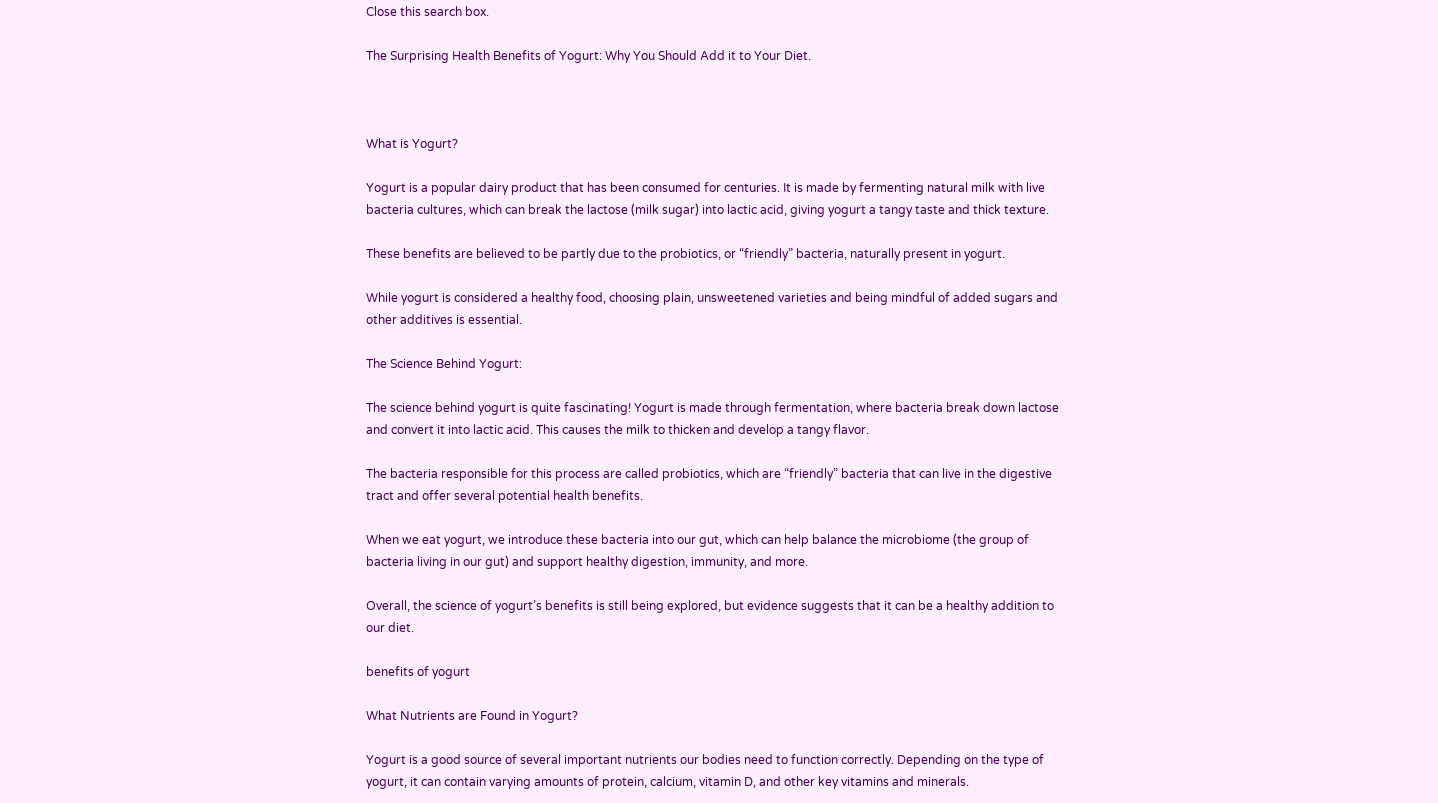Close this search box.

The Surprising Health Benefits of Yogurt: Why You Should Add it to Your Diet.



What is Yogurt?

Yogurt is a popular dairy product that has been consumed for centuries. It is made by fermenting natural milk with live bacteria cultures, which can break the lactose (milk sugar) into lactic acid, giving yogurt a tangy taste and thick texture.

These benefits are believed to be partly due to the probiotics, or “friendly” bacteria, naturally present in yogurt.

While yogurt is considered a healthy food, choosing plain, unsweetened varieties and being mindful of added sugars and other additives is essential.

The Science Behind Yogurt:

The science behind yogurt is quite fascinating! Yogurt is made through fermentation, where bacteria break down lactose and convert it into lactic acid. This causes the milk to thicken and develop a tangy flavor.

The bacteria responsible for this process are called probiotics, which are “friendly” bacteria that can live in the digestive tract and offer several potential health benefits.

When we eat yogurt, we introduce these bacteria into our gut, which can help balance the microbiome (the group of bacteria living in our gut) and support healthy digestion, immunity, and more.

Overall, the science of yogurt’s benefits is still being explored, but evidence suggests that it can be a healthy addition to our diet.

benefits of yogurt

What Nutrients are Found in Yogurt?

Yogurt is a good source of several important nutrients our bodies need to function correctly. Depending on the type of yogurt, it can contain varying amounts of protein, calcium, vitamin D, and other key vitamins and minerals.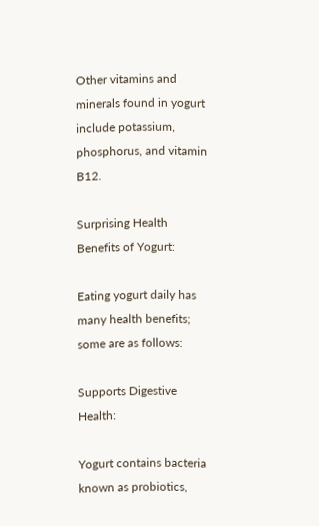Other vitamins and minerals found in yogurt include potassium, phosphorus, and vitamin B12.

Surprising Health Benefits of Yogurt:

Eating yogurt daily has many health benefits; some are as follows:

Supports Digestive Health:

Yogurt contains bacteria known as probiotics,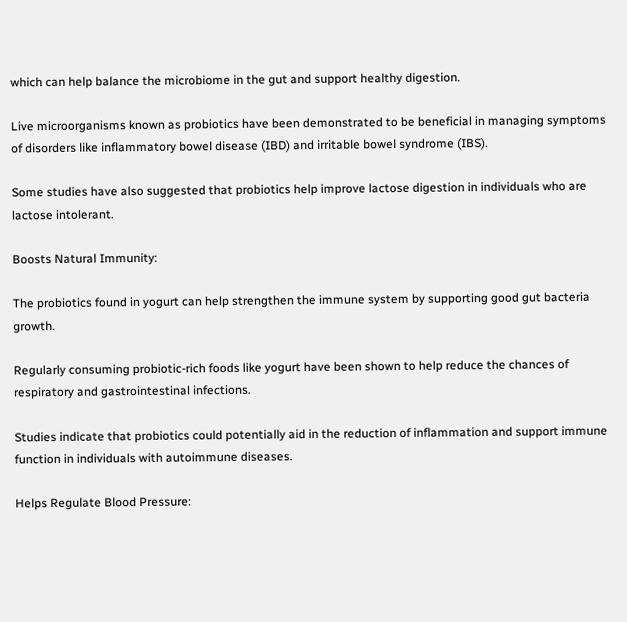which can help balance the microbiome in the gut and support healthy digestion.

Live microorganisms known as probiotics have been demonstrated to be beneficial in managing symptoms of disorders like inflammatory bowel disease (IBD) and irritable bowel syndrome (IBS).

Some studies have also suggested that probiotics help improve lactose digestion in individuals who are lactose intolerant.

Boosts Natural Immunity:

The probiotics found in yogurt can help strengthen the immune system by supporting good gut bacteria growth.

Regularly consuming probiotic-rich foods like yogurt have been shown to help reduce the chances of respiratory and gastrointestinal infections.

Studies indicate that probiotics could potentially aid in the reduction of inflammation and support immune function in individuals with autoimmune diseases.

Helps Regulate Blood Pressure: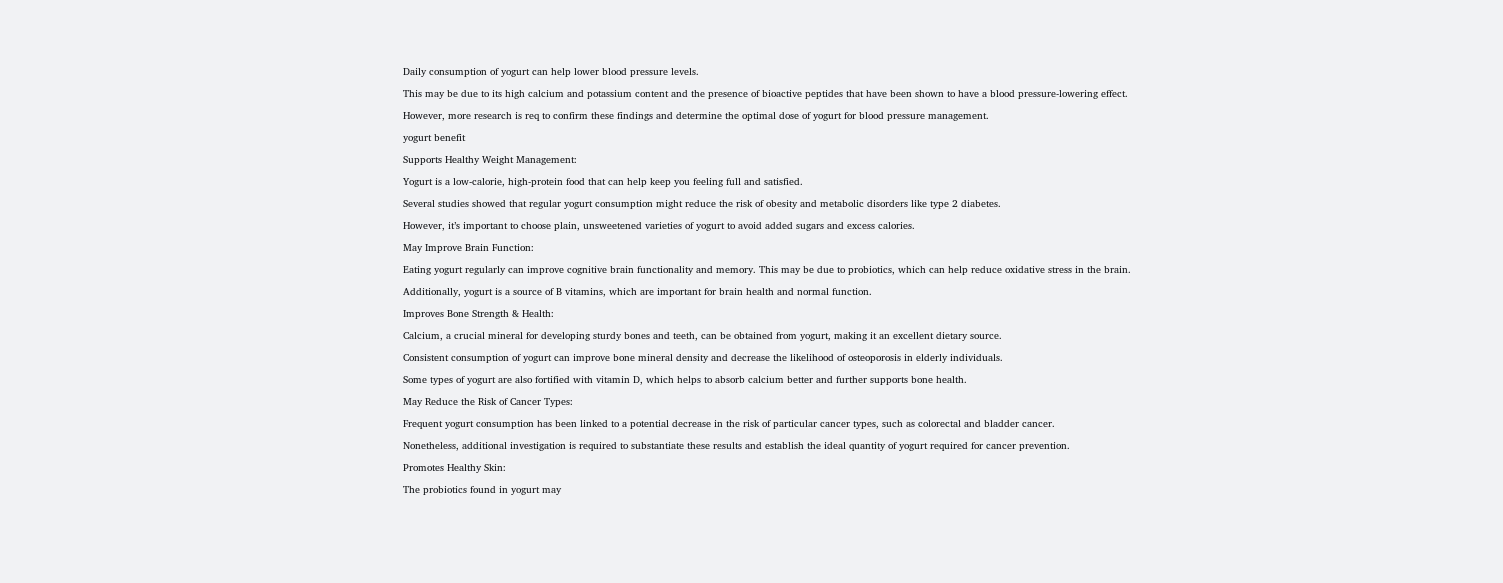Daily consumption of yogurt can help lower blood pressure levels.

This may be due to its high calcium and potassium content and the presence of bioactive peptides that have been shown to have a blood pressure-lowering effect.

However, more research is req to confirm these findings and determine the optimal dose of yogurt for blood pressure management.

yogurt benefit

Supports Healthy Weight Management:

Yogurt is a low-calorie, high-protein food that can help keep you feeling full and satisfied.

Several studies showed that regular yogurt consumption might reduce the risk of obesity and metabolic disorders like type 2 diabetes.

However, it’s important to choose plain, unsweetened varieties of yogurt to avoid added sugars and excess calories.

May Improve Brain Function:

Eating yogurt regularly can improve cognitive brain functionality and memory. This may be due to probiotics, which can help reduce oxidative stress in the brain.

Additionally, yogurt is a source of B vitamins, which are important for brain health and normal function.

Improves Bone Strength & Health:

Calcium, a crucial mineral for developing sturdy bones and teeth, can be obtained from yogurt, making it an excellent dietary source.

Consistent consumption of yogurt can improve bone mineral density and decrease the likelihood of osteoporosis in elderly individuals.

Some types of yogurt are also fortified with vitamin D, which helps to absorb calcium better and further supports bone health.

May Reduce the Risk of Cancer Types:

Frequent yogurt consumption has been linked to a potential decrease in the risk of particular cancer types, such as colorectal and bladder cancer.

Nonetheless, additional investigation is required to substantiate these results and establish the ideal quantity of yogurt required for cancer prevention.

Promotes Healthy Skin:

The probiotics found in yogurt may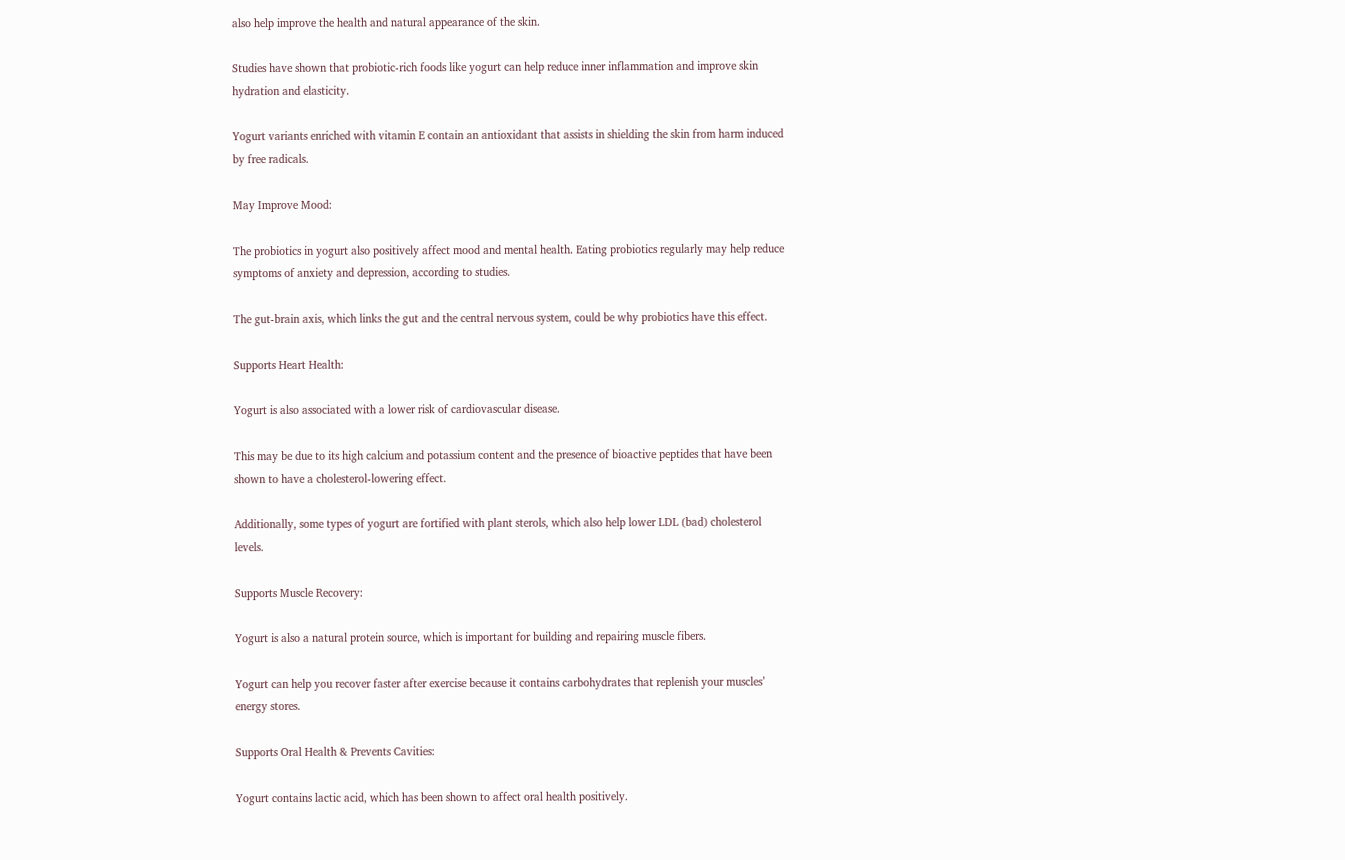also help improve the health and natural appearance of the skin.

Studies have shown that probiotic-rich foods like yogurt can help reduce inner inflammation and improve skin hydration and elasticity.

Yogurt variants enriched with vitamin E contain an antioxidant that assists in shielding the skin from harm induced by free radicals.

May Improve Mood:

The probiotics in yogurt also positively affect mood and mental health. Eating probiotics regularly may help reduce symptoms of anxiety and depression, according to studies.

The gut-brain axis, which links the gut and the central nervous system, could be why probiotics have this effect.

Supports Heart Health:

Yogurt is also associated with a lower risk of cardiovascular disease.

This may be due to its high calcium and potassium content and the presence of bioactive peptides that have been shown to have a cholesterol-lowering effect.

Additionally, some types of yogurt are fortified with plant sterols, which also help lower LDL (bad) cholesterol levels.

Supports Muscle Recovery:

Yogurt is also a natural protein source, which is important for building and repairing muscle fibers.

Yogurt can help you recover faster after exercise because it contains carbohydrates that replenish your muscles’ energy stores.

Supports Oral Health & Prevents Cavities:

Yogurt contains lactic acid, which has been shown to affect oral health positively.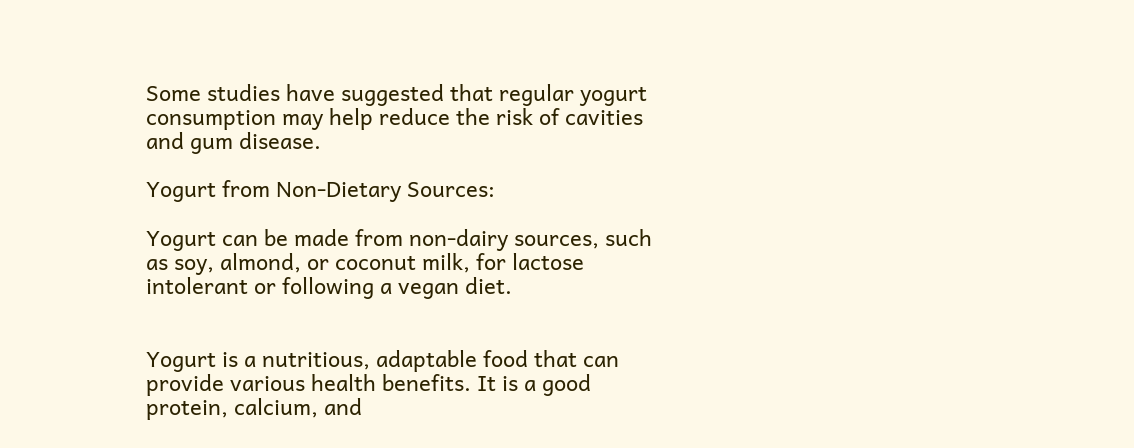Some studies have suggested that regular yogurt consumption may help reduce the risk of cavities and gum disease.

Yogurt from Non-Dietary Sources:

Yogurt can be made from non-dairy sources, such as soy, almond, or coconut milk, for lactose intolerant or following a vegan diet.


Yogurt is a nutritious, adaptable food that can provide various health benefits. It is a good protein, calcium, and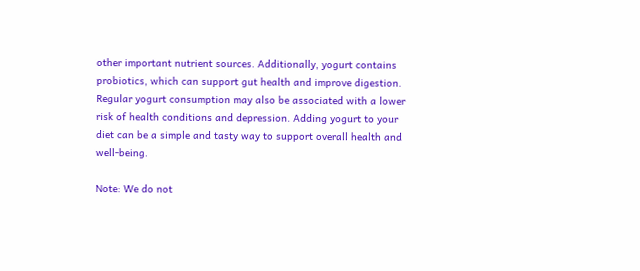other important nutrient sources. Additionally, yogurt contains probiotics, which can support gut health and improve digestion. Regular yogurt consumption may also be associated with a lower risk of health conditions and depression. Adding yogurt to your diet can be a simple and tasty way to support overall health and well-being.

Note: We do not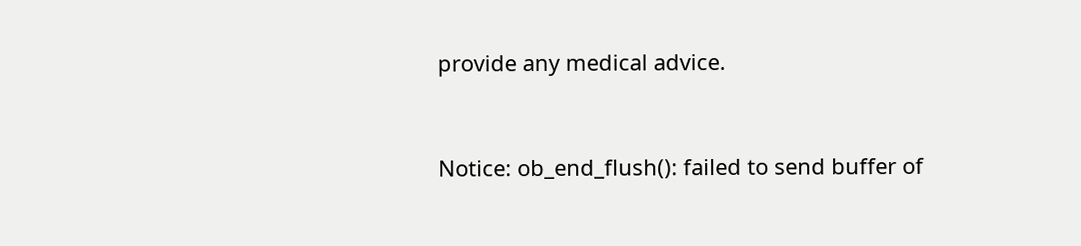provide any medical advice.


Notice: ob_end_flush(): failed to send buffer of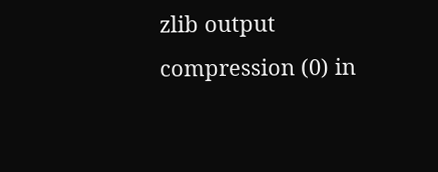zlib output compression (0) in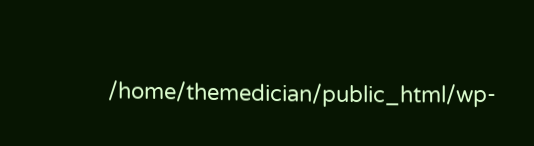/home/themedician/public_html/wp-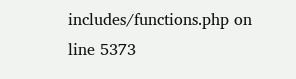includes/functions.php on line 5373